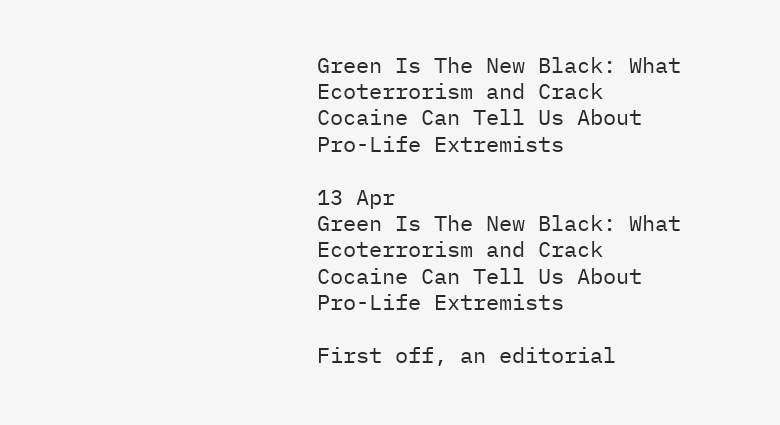Green Is The New Black: What Ecoterrorism and Crack Cocaine Can Tell Us About Pro-Life Extremists

13 Apr
Green Is The New Black: What Ecoterrorism and Crack Cocaine Can Tell Us About Pro-Life Extremists

First off, an editorial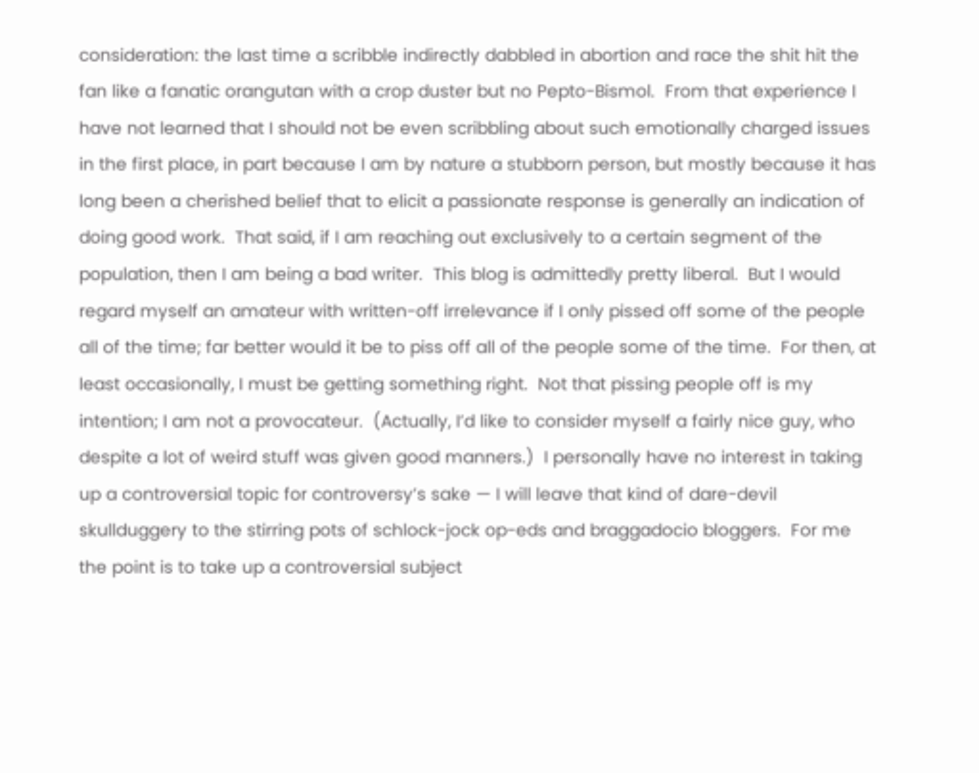consideration: the last time a scribble indirectly dabbled in abortion and race the shit hit the fan like a fanatic orangutan with a crop duster but no Pepto-Bismol.  From that experience I have not learned that I should not be even scribbling about such emotionally charged issues in the first place, in part because I am by nature a stubborn person, but mostly because it has long been a cherished belief that to elicit a passionate response is generally an indication of doing good work.  That said, if I am reaching out exclusively to a certain segment of the population, then I am being a bad writer.  This blog is admittedly pretty liberal.  But I would regard myself an amateur with written-off irrelevance if I only pissed off some of the people all of the time; far better would it be to piss off all of the people some of the time.  For then, at least occasionally, I must be getting something right.  Not that pissing people off is my intention; I am not a provocateur.  (Actually, I’d like to consider myself a fairly nice guy, who despite a lot of weird stuff was given good manners.)  I personally have no interest in taking up a controversial topic for controversy’s sake — I will leave that kind of dare-devil skullduggery to the stirring pots of schlock-jock op-eds and braggadocio bloggers.  For me the point is to take up a controversial subject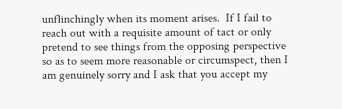unflinchingly when its moment arises.  If I fail to reach out with a requisite amount of tact or only pretend to see things from the opposing perspective so as to seem more reasonable or circumspect, then I am genuinely sorry and I ask that you accept my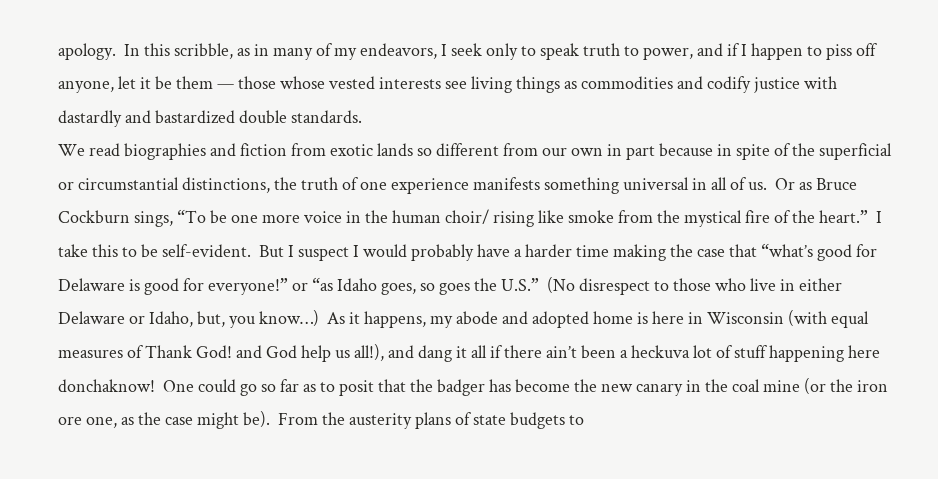apology.  In this scribble, as in many of my endeavors, I seek only to speak truth to power, and if I happen to piss off anyone, let it be them — those whose vested interests see living things as commodities and codify justice with dastardly and bastardized double standards.
We read biographies and fiction from exotic lands so different from our own in part because in spite of the superficial or circumstantial distinctions, the truth of one experience manifests something universal in all of us.  Or as Bruce Cockburn sings, “To be one more voice in the human choir/ rising like smoke from the mystical fire of the heart.”  I take this to be self-evident.  But I suspect I would probably have a harder time making the case that “what’s good for Delaware is good for everyone!” or “as Idaho goes, so goes the U.S.”  (No disrespect to those who live in either Delaware or Idaho, but, you know…)  As it happens, my abode and adopted home is here in Wisconsin (with equal measures of Thank God! and God help us all!), and dang it all if there ain’t been a heckuva lot of stuff happening here donchaknow!  One could go so far as to posit that the badger has become the new canary in the coal mine (or the iron ore one, as the case might be).  From the austerity plans of state budgets to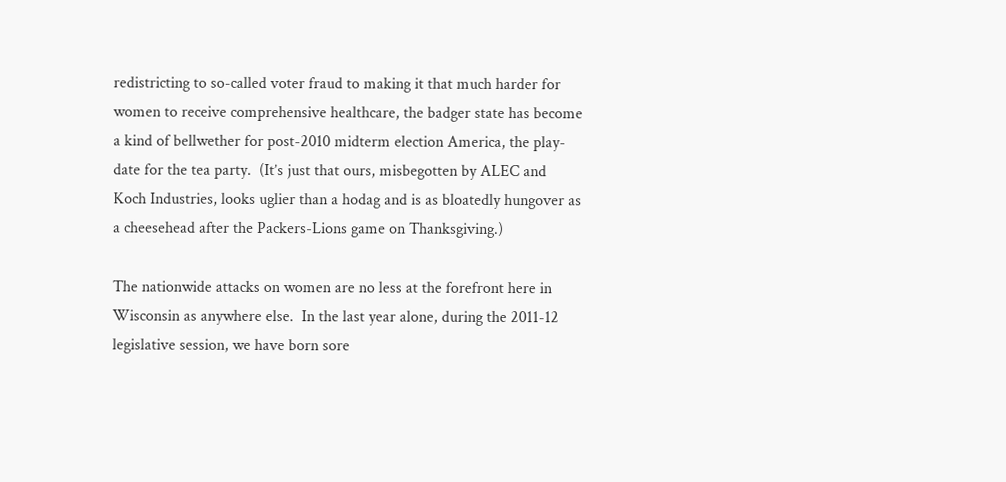redistricting to so-called voter fraud to making it that much harder for women to receive comprehensive healthcare, the badger state has become a kind of bellwether for post-2010 midterm election America, the play-date for the tea party.  (It’s just that ours, misbegotten by ALEC and Koch Industries, looks uglier than a hodag and is as bloatedly hungover as a cheesehead after the Packers-Lions game on Thanksgiving.)

The nationwide attacks on women are no less at the forefront here in Wisconsin as anywhere else.  In the last year alone, during the 2011-12 legislative session, we have born sore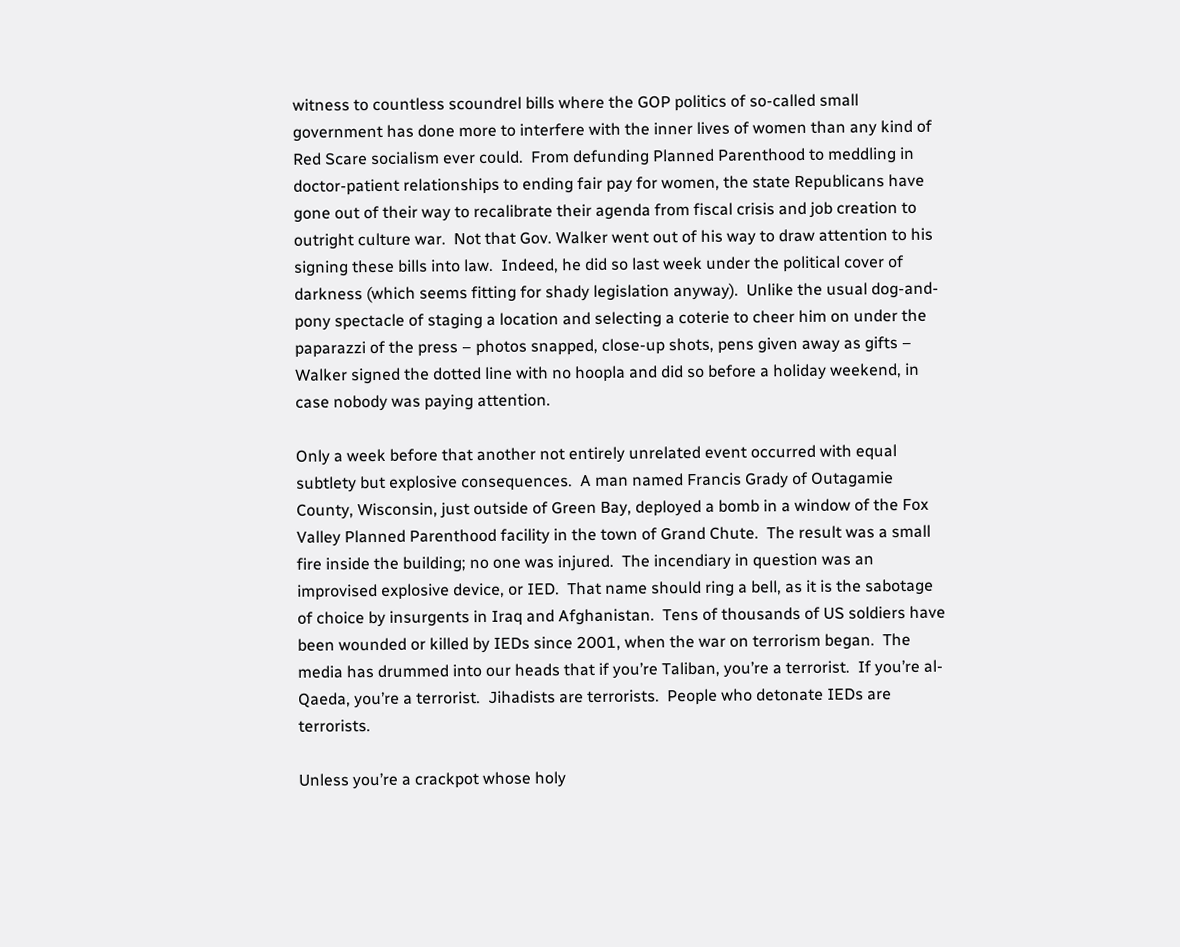witness to countless scoundrel bills where the GOP politics of so-called small government has done more to interfere with the inner lives of women than any kind of Red Scare socialism ever could.  From defunding Planned Parenthood to meddling in doctor-patient relationships to ending fair pay for women, the state Republicans have gone out of their way to recalibrate their agenda from fiscal crisis and job creation to outright culture war.  Not that Gov. Walker went out of his way to draw attention to his signing these bills into law.  Indeed, he did so last week under the political cover of darkness (which seems fitting for shady legislation anyway).  Unlike the usual dog-and-pony spectacle of staging a location and selecting a coterie to cheer him on under the paparazzi of the press – photos snapped, close-up shots, pens given away as gifts – Walker signed the dotted line with no hoopla and did so before a holiday weekend, in case nobody was paying attention.

Only a week before that another not entirely unrelated event occurred with equal subtlety but explosive consequences.  A man named Francis Grady of Outagamie County, Wisconsin, just outside of Green Bay, deployed a bomb in a window of the Fox Valley Planned Parenthood facility in the town of Grand Chute.  The result was a small fire inside the building; no one was injured.  The incendiary in question was an improvised explosive device, or IED.  That name should ring a bell, as it is the sabotage of choice by insurgents in Iraq and Afghanistan.  Tens of thousands of US soldiers have been wounded or killed by IEDs since 2001, when the war on terrorism began.  The media has drummed into our heads that if you’re Taliban, you’re a terrorist.  If you’re al-Qaeda, you’re a terrorist.  Jihadists are terrorists.  People who detonate IEDs are terrorists.

Unless you’re a crackpot whose holy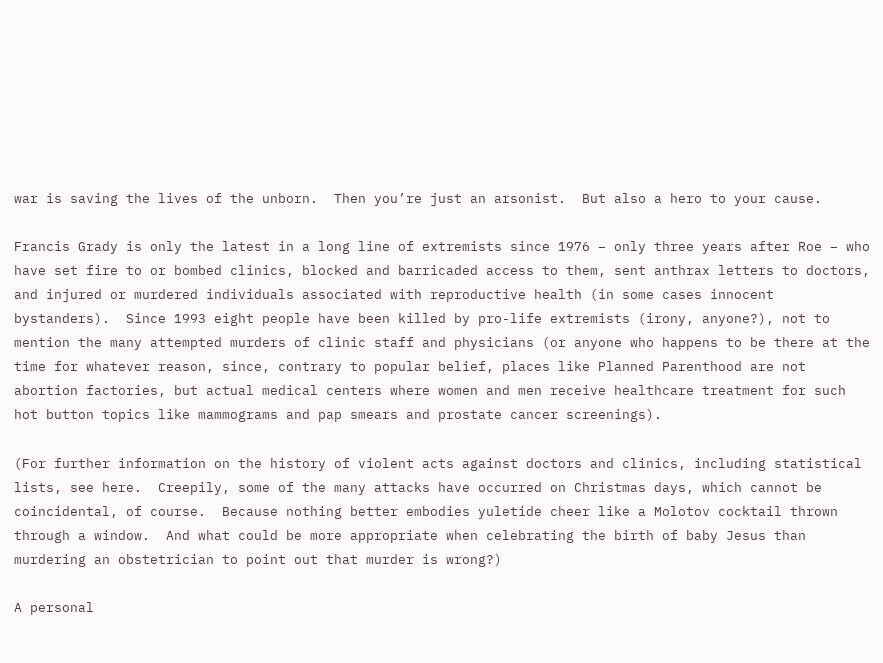war is saving the lives of the unborn.  Then you’re just an arsonist.  But also a hero to your cause.

Francis Grady is only the latest in a long line of extremists since 1976 – only three years after Roe – who have set fire to or bombed clinics, blocked and barricaded access to them, sent anthrax letters to doctors, and injured or murdered individuals associated with reproductive health (in some cases innocent bystanders).  Since 1993 eight people have been killed by pro-life extremists (irony, anyone?), not to mention the many attempted murders of clinic staff and physicians (or anyone who happens to be there at the time for whatever reason, since, contrary to popular belief, places like Planned Parenthood are not abortion factories, but actual medical centers where women and men receive healthcare treatment for such hot button topics like mammograms and pap smears and prostate cancer screenings).

(For further information on the history of violent acts against doctors and clinics, including statistical lists, see here.  Creepily, some of the many attacks have occurred on Christmas days, which cannot be coincidental, of course.  Because nothing better embodies yuletide cheer like a Molotov cocktail thrown through a window.  And what could be more appropriate when celebrating the birth of baby Jesus than murdering an obstetrician to point out that murder is wrong?)

A personal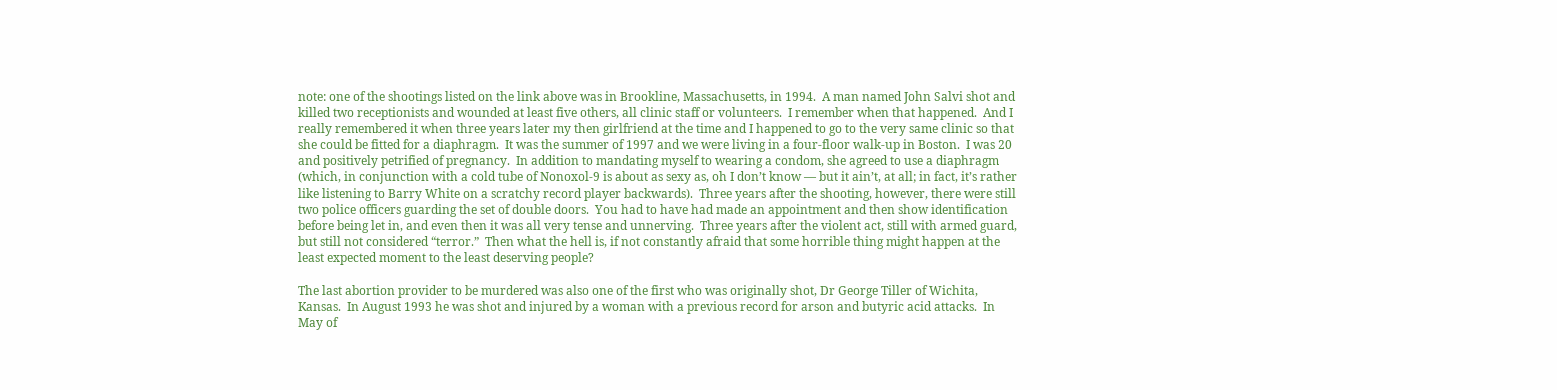note: one of the shootings listed on the link above was in Brookline, Massachusetts, in 1994.  A man named John Salvi shot and killed two receptionists and wounded at least five others, all clinic staff or volunteers.  I remember when that happened.  And I really remembered it when three years later my then girlfriend at the time and I happened to go to the very same clinic so that she could be fitted for a diaphragm.  It was the summer of 1997 and we were living in a four-floor walk-up in Boston.  I was 20 and positively petrified of pregnancy.  In addition to mandating myself to wearing a condom, she agreed to use a diaphragm (which, in conjunction with a cold tube of Nonoxol-9 is about as sexy as, oh I don’t know — but it ain’t, at all; in fact, it’s rather like listening to Barry White on a scratchy record player backwards).  Three years after the shooting, however, there were still two police officers guarding the set of double doors.  You had to have had made an appointment and then show identification before being let in, and even then it was all very tense and unnerving.  Three years after the violent act, still with armed guard, but still not considered “terror.”  Then what the hell is, if not constantly afraid that some horrible thing might happen at the least expected moment to the least deserving people?

The last abortion provider to be murdered was also one of the first who was originally shot, Dr George Tiller of Wichita, Kansas.  In August 1993 he was shot and injured by a woman with a previous record for arson and butyric acid attacks.  In May of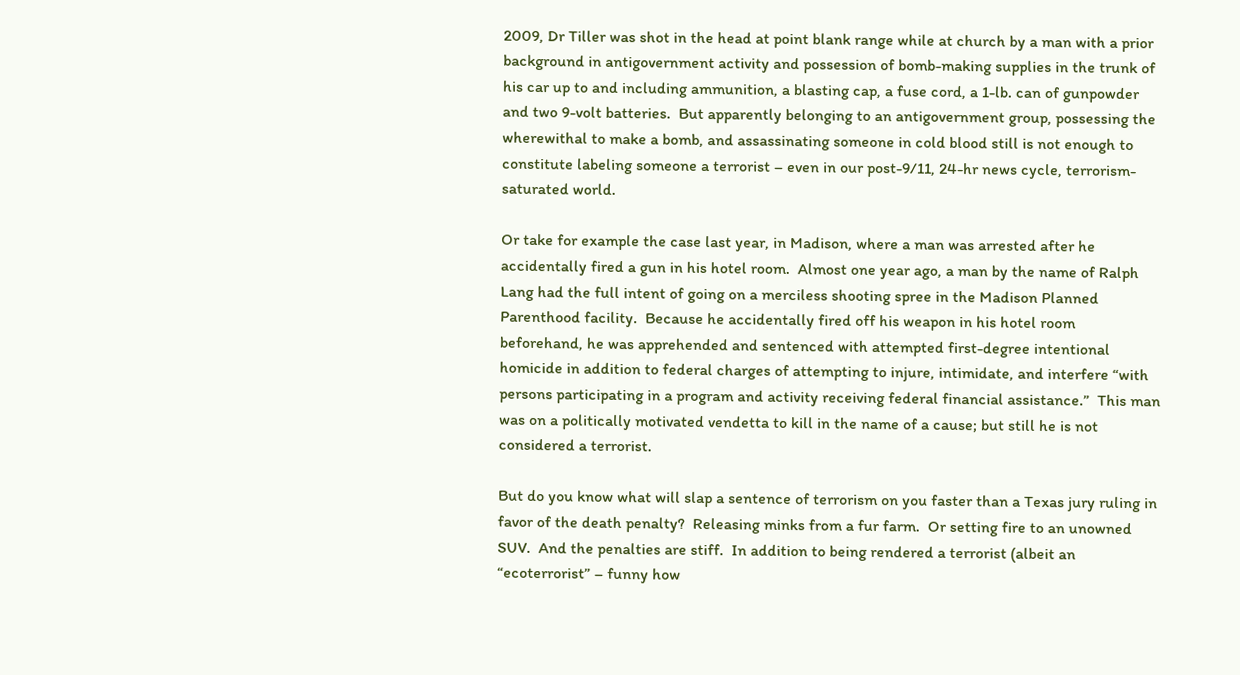2009, Dr Tiller was shot in the head at point blank range while at church by a man with a prior background in antigovernment activity and possession of bomb-making supplies in the trunk of his car up to and including ammunition, a blasting cap, a fuse cord, a 1-lb. can of gunpowder and two 9-volt batteries.  But apparently belonging to an antigovernment group, possessing the wherewithal to make a bomb, and assassinating someone in cold blood still is not enough to constitute labeling someone a terrorist – even in our post-9/11, 24-hr news cycle, terrorism-saturated world.

Or take for example the case last year, in Madison, where a man was arrested after he accidentally fired a gun in his hotel room.  Almost one year ago, a man by the name of Ralph Lang had the full intent of going on a merciless shooting spree in the Madison Planned Parenthood facility.  Because he accidentally fired off his weapon in his hotel room beforehand, he was apprehended and sentenced with attempted first-degree intentional homicide in addition to federal charges of attempting to injure, intimidate, and interfere “with persons participating in a program and activity receiving federal financial assistance.”  This man was on a politically motivated vendetta to kill in the name of a cause; but still he is not considered a terrorist.

But do you know what will slap a sentence of terrorism on you faster than a Texas jury ruling in favor of the death penalty?  Releasing minks from a fur farm.  Or setting fire to an unowned SUV.  And the penalties are stiff.  In addition to being rendered a terrorist (albeit an “ecoterrorist” – funny how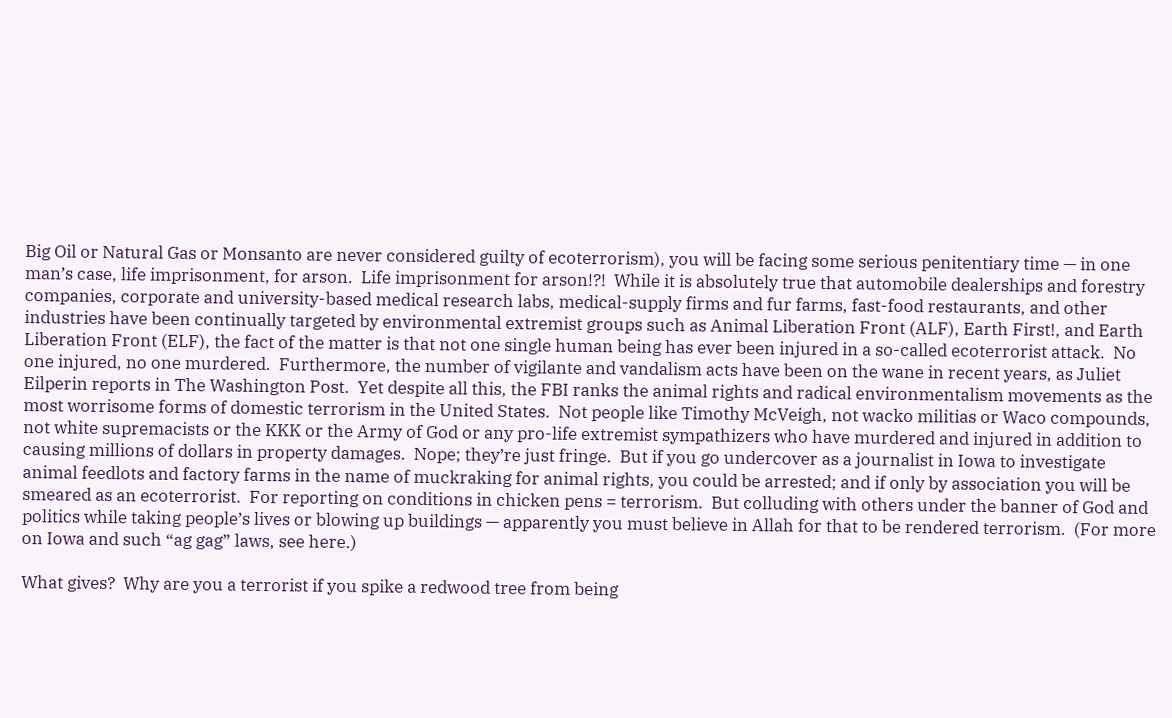Big Oil or Natural Gas or Monsanto are never considered guilty of ecoterrorism), you will be facing some serious penitentiary time — in one man’s case, life imprisonment, for arson.  Life imprisonment for arson!?!  While it is absolutely true that automobile dealerships and forestry companies, corporate and university-based medical research labs, medical-supply firms and fur farms, fast-food restaurants, and other industries have been continually targeted by environmental extremist groups such as Animal Liberation Front (ALF), Earth First!, and Earth Liberation Front (ELF), the fact of the matter is that not one single human being has ever been injured in a so-called ecoterrorist attack.  No one injured, no one murdered.  Furthermore, the number of vigilante and vandalism acts have been on the wane in recent years, as Juliet Eilperin reports in The Washington Post.  Yet despite all this, the FBI ranks the animal rights and radical environmentalism movements as the most worrisome forms of domestic terrorism in the United States.  Not people like Timothy McVeigh, not wacko militias or Waco compounds, not white supremacists or the KKK or the Army of God or any pro-life extremist sympathizers who have murdered and injured in addition to causing millions of dollars in property damages.  Nope; they’re just fringe.  But if you go undercover as a journalist in Iowa to investigate animal feedlots and factory farms in the name of muckraking for animal rights, you could be arrested; and if only by association you will be smeared as an ecoterrorist.  For reporting on conditions in chicken pens = terrorism.  But colluding with others under the banner of God and politics while taking people’s lives or blowing up buildings — apparently you must believe in Allah for that to be rendered terrorism.  (For more on Iowa and such “ag gag” laws, see here.)

What gives?  Why are you a terrorist if you spike a redwood tree from being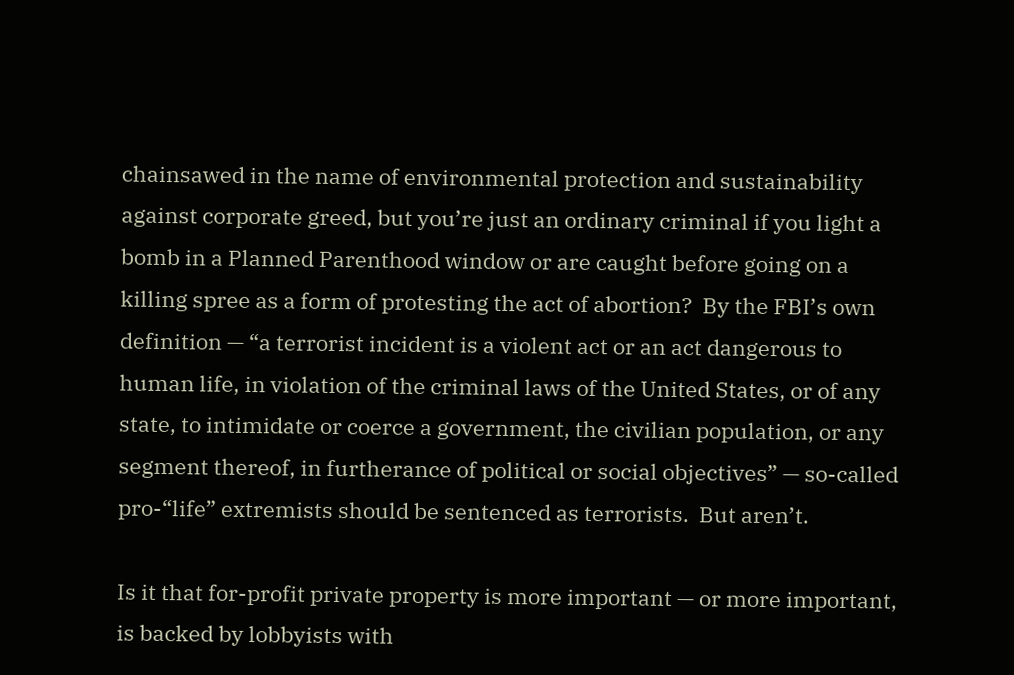chainsawed in the name of environmental protection and sustainability against corporate greed, but you’re just an ordinary criminal if you light a bomb in a Planned Parenthood window or are caught before going on a killing spree as a form of protesting the act of abortion?  By the FBI’s own definition — “a terrorist incident is a violent act or an act dangerous to human life, in violation of the criminal laws of the United States, or of any state, to intimidate or coerce a government, the civilian population, or any segment thereof, in furtherance of political or social objectives” — so-called pro-“life” extremists should be sentenced as terrorists.  But aren’t.

Is it that for-profit private property is more important — or more important, is backed by lobbyists with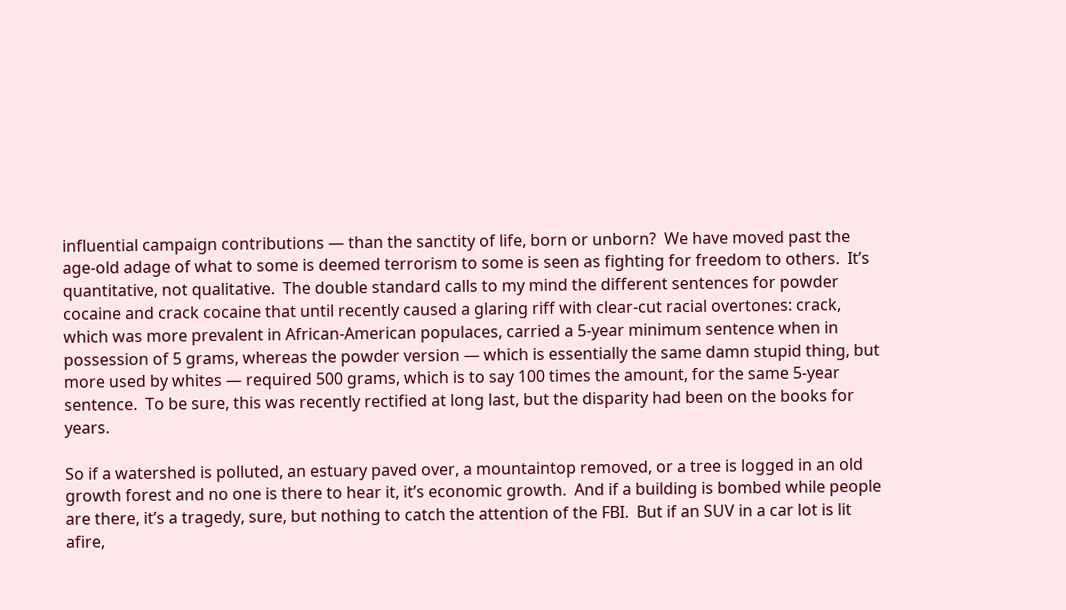influential campaign contributions — than the sanctity of life, born or unborn?  We have moved past the age-old adage of what to some is deemed terrorism to some is seen as fighting for freedom to others.  It’s quantitative, not qualitative.  The double standard calls to my mind the different sentences for powder cocaine and crack cocaine that until recently caused a glaring riff with clear-cut racial overtones: crack, which was more prevalent in African-American populaces, carried a 5-year minimum sentence when in possession of 5 grams, whereas the powder version — which is essentially the same damn stupid thing, but more used by whites — required 500 grams, which is to say 100 times the amount, for the same 5-year sentence.  To be sure, this was recently rectified at long last, but the disparity had been on the books for years.

So if a watershed is polluted, an estuary paved over, a mountaintop removed, or a tree is logged in an old growth forest and no one is there to hear it, it’s economic growth.  And if a building is bombed while people are there, it’s a tragedy, sure, but nothing to catch the attention of the FBI.  But if an SUV in a car lot is lit afire,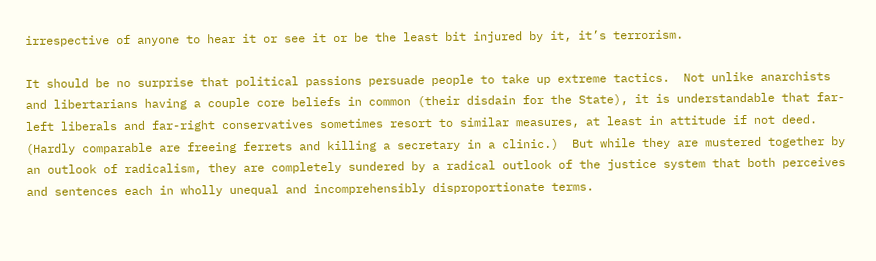irrespective of anyone to hear it or see it or be the least bit injured by it, it’s terrorism.

It should be no surprise that political passions persuade people to take up extreme tactics.  Not unlike anarchists and libertarians having a couple core beliefs in common (their disdain for the State), it is understandable that far-left liberals and far-right conservatives sometimes resort to similar measures, at least in attitude if not deed.  (Hardly comparable are freeing ferrets and killing a secretary in a clinic.)  But while they are mustered together by an outlook of radicalism, they are completely sundered by a radical outlook of the justice system that both perceives and sentences each in wholly unequal and incomprehensibly disproportionate terms.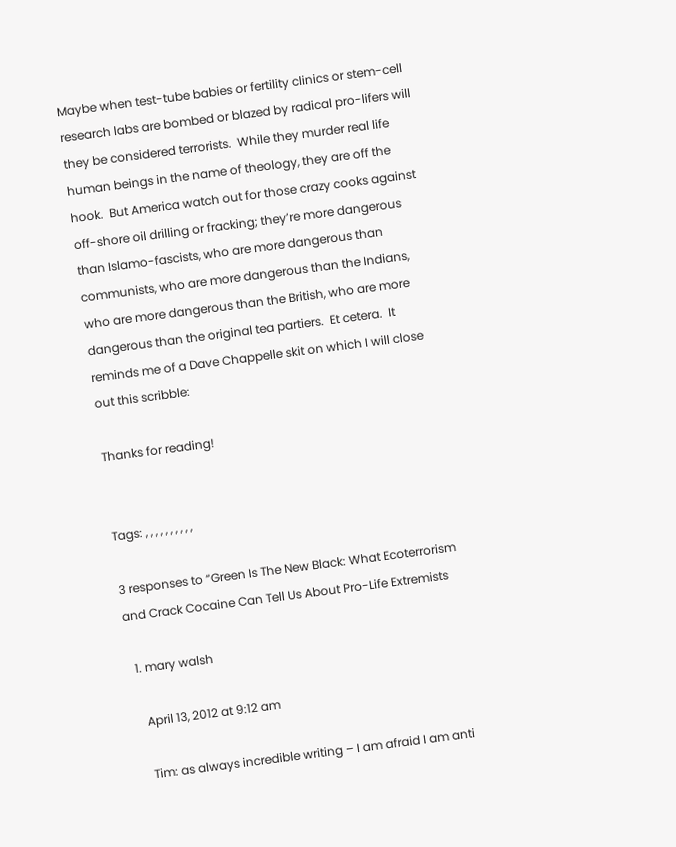Maybe when test-tube babies or fertility clinics or stem-cell research labs are bombed or blazed by radical pro-lifers will they be considered terrorists.  While they murder real life human beings in the name of theology, they are off the hook.  But America watch out for those crazy cooks against off-shore oil drilling or fracking; they’re more dangerous than Islamo-fascists, who are more dangerous than communists, who are more dangerous than the Indians, who are more dangerous than the British, who are more dangerous than the original tea partiers.  Et cetera.  It reminds me of a Dave Chappelle skit on which I will close out this scribble:

Thanks for reading!


Tags: , , , , , , , , , ,

3 responses to “Green Is The New Black: What Ecoterrorism and Crack Cocaine Can Tell Us About Pro-Life Extremists

  1. mary walsh

    April 13, 2012 at 9:12 am

    Tim: as always incredible writing – I am afraid I am anti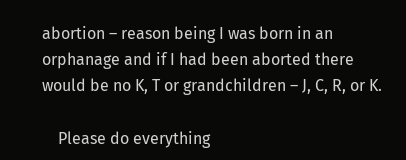abortion – reason being I was born in an orphanage and if I had been aborted there would be no K, T or grandchildren – J, C, R, or K.

    Please do everything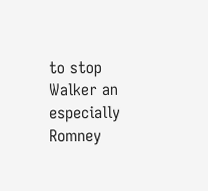to stop Walker an especially Romney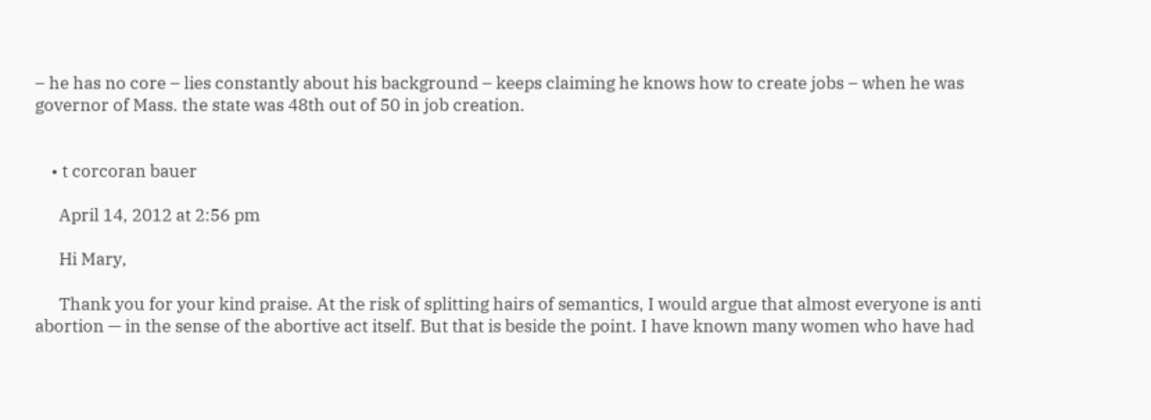– he has no core – lies constantly about his background – keeps claiming he knows how to create jobs – when he was governor of Mass. the state was 48th out of 50 in job creation.


    • t corcoran bauer

      April 14, 2012 at 2:56 pm

      Hi Mary,

      Thank you for your kind praise. At the risk of splitting hairs of semantics, I would argue that almost everyone is anti abortion — in the sense of the abortive act itself. But that is beside the point. I have known many women who have had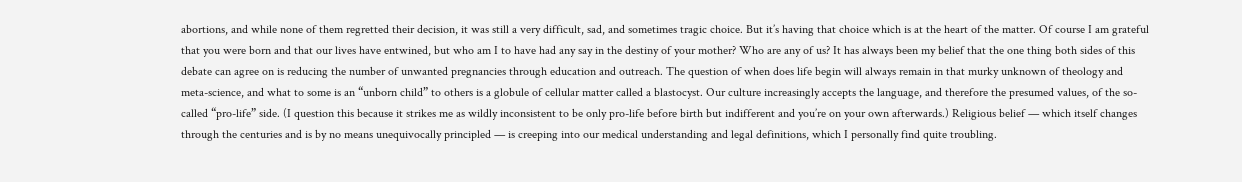abortions, and while none of them regretted their decision, it was still a very difficult, sad, and sometimes tragic choice. But it’s having that choice which is at the heart of the matter. Of course I am grateful that you were born and that our lives have entwined, but who am I to have had any say in the destiny of your mother? Who are any of us? It has always been my belief that the one thing both sides of this debate can agree on is reducing the number of unwanted pregnancies through education and outreach. The question of when does life begin will always remain in that murky unknown of theology and meta-science, and what to some is an “unborn child” to others is a globule of cellular matter called a blastocyst. Our culture increasingly accepts the language, and therefore the presumed values, of the so-called “pro-life” side. (I question this because it strikes me as wildly inconsistent to be only pro-life before birth but indifferent and you’re on your own afterwards.) Religious belief — which itself changes through the centuries and is by no means unequivocally principled — is creeping into our medical understanding and legal definitions, which I personally find quite troubling.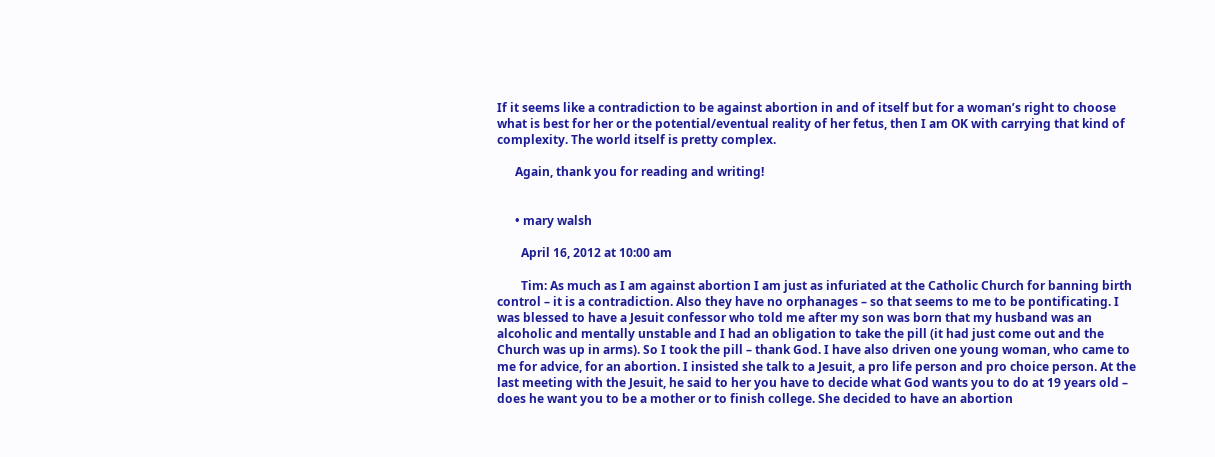If it seems like a contradiction to be against abortion in and of itself but for a woman’s right to choose what is best for her or the potential/eventual reality of her fetus, then I am OK with carrying that kind of complexity. The world itself is pretty complex.

      Again, thank you for reading and writing!


      • mary walsh

        April 16, 2012 at 10:00 am

        Tim: As much as I am against abortion I am just as infuriated at the Catholic Church for banning birth control – it is a contradiction. Also they have no orphanages – so that seems to me to be pontificating. I was blessed to have a Jesuit confessor who told me after my son was born that my husband was an alcoholic and mentally unstable and I had an obligation to take the pill (it had just come out and the Church was up in arms). So I took the pill – thank God. I have also driven one young woman, who came to me for advice, for an abortion. I insisted she talk to a Jesuit, a pro life person and pro choice person. At the last meeting with the Jesuit, he said to her you have to decide what God wants you to do at 19 years old – does he want you to be a mother or to finish college. She decided to have an abortion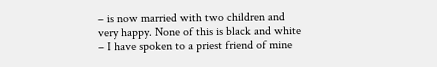– is now married with two children and very happy. None of this is black and white – I have spoken to a priest friend of mine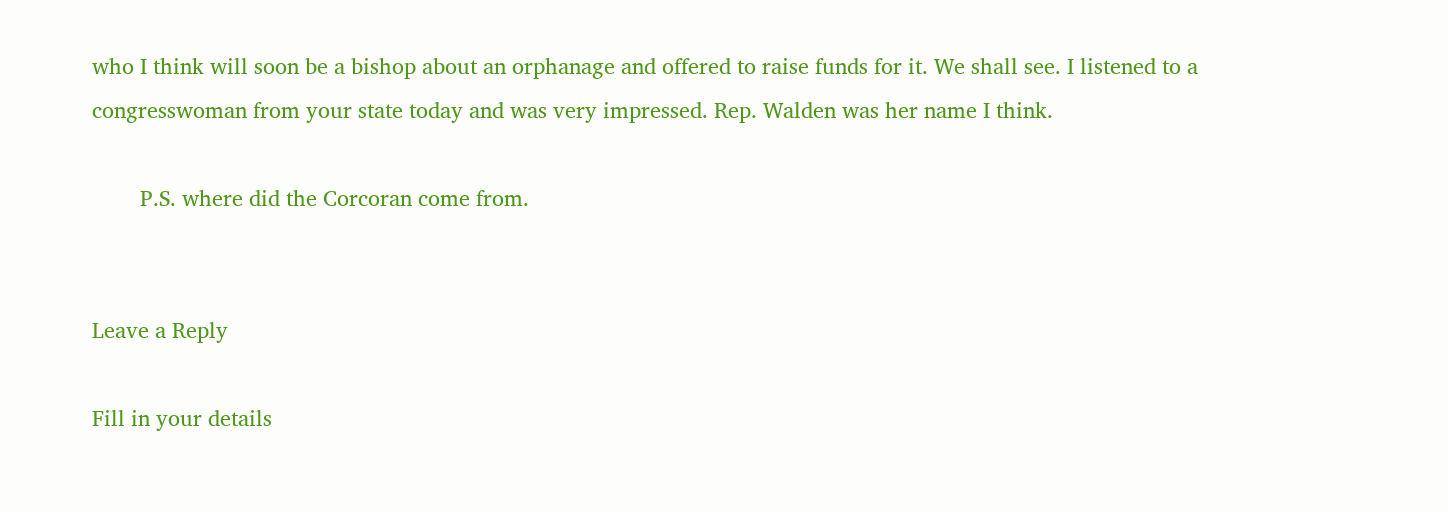who I think will soon be a bishop about an orphanage and offered to raise funds for it. We shall see. I listened to a congresswoman from your state today and was very impressed. Rep. Walden was her name I think.

        P.S. where did the Corcoran come from.


Leave a Reply

Fill in your details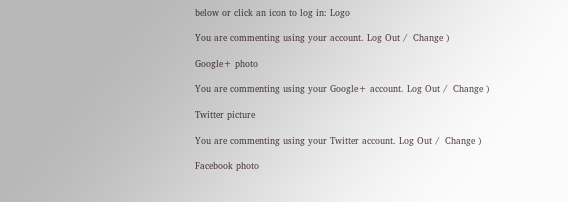below or click an icon to log in: Logo

You are commenting using your account. Log Out /  Change )

Google+ photo

You are commenting using your Google+ account. Log Out /  Change )

Twitter picture

You are commenting using your Twitter account. Log Out /  Change )

Facebook photo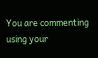You are commenting using your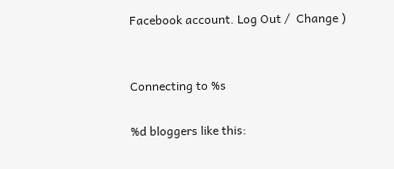Facebook account. Log Out /  Change )


Connecting to %s

%d bloggers like this: